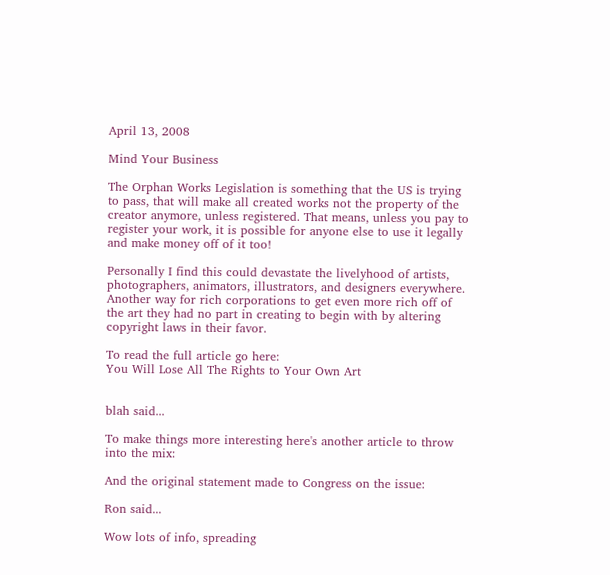April 13, 2008

Mind Your Business

The Orphan Works Legislation is something that the US is trying to pass, that will make all created works not the property of the creator anymore, unless registered. That means, unless you pay to register your work, it is possible for anyone else to use it legally and make money off of it too!

Personally I find this could devastate the livelyhood of artists, photographers, animators, illustrators, and designers everywhere. Another way for rich corporations to get even more rich off of the art they had no part in creating to begin with by altering copyright laws in their favor.

To read the full article go here:
You Will Lose All The Rights to Your Own Art


blah said...

To make things more interesting here's another article to throw into the mix:

And the original statement made to Congress on the issue:

Ron said...

Wow lots of info, spreading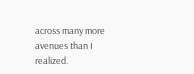across many more avenues than I realized.